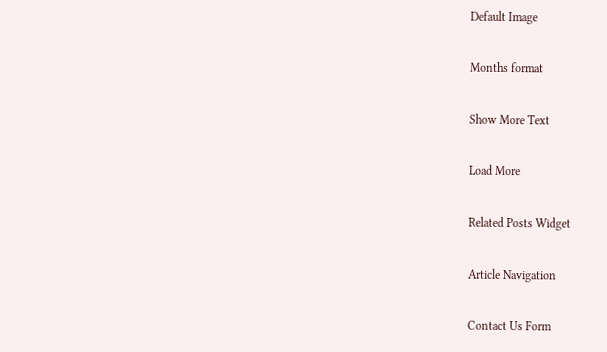Default Image

Months format

Show More Text

Load More

Related Posts Widget

Article Navigation

Contact Us Form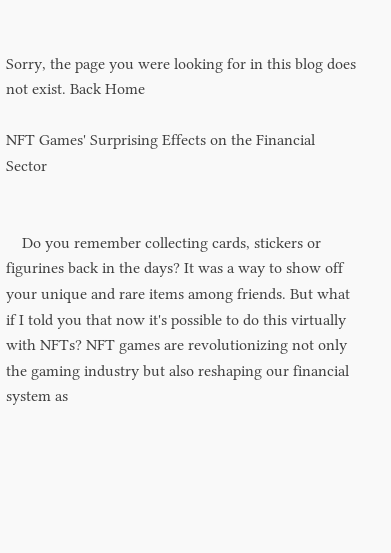Sorry, the page you were looking for in this blog does not exist. Back Home

NFT Games' Surprising Effects on the Financial Sector


    Do you remember collecting cards, stickers or figurines back in the days? It was a way to show off your unique and rare items among friends. But what if I told you that now it's possible to do this virtually with NFTs? NFT games are revolutionizing not only the gaming industry but also reshaping our financial system as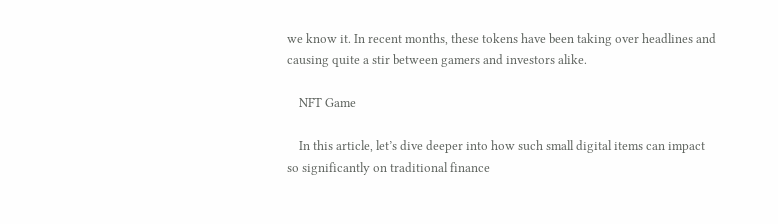we know it. In recent months, these tokens have been taking over headlines and causing quite a stir between gamers and investors alike.

    NFT Game

    In this article, let’s dive deeper into how such small digital items can impact so significantly on traditional finance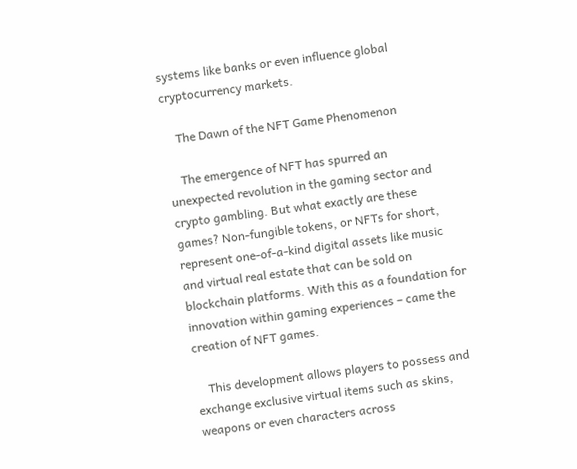systems like banks or even influence global cryptocurrency markets.

    The Dawn of the NFT Game Phenomenon

    The emergence of NFT has spurred an unexpected revolution in the gaming sector and crypto gambling. But what exactly are these games? Non-fungible tokens, or NFTs for short, represent one-of-a-kind digital assets like music and virtual real estate that can be sold on blockchain platforms. With this as a foundation for innovation within gaming experiences – came the creation of NFT games.

    This development allows players to possess and exchange exclusive virtual items such as skins, weapons or even characters across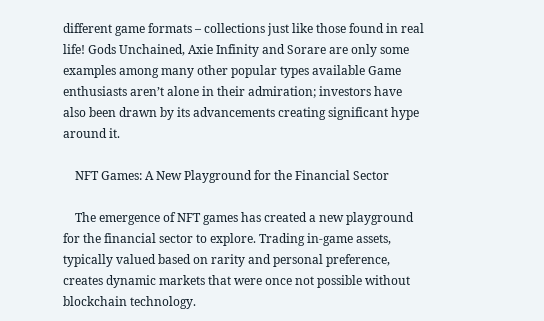different game formats – collections just like those found in real life! Gods Unchained, Axie Infinity and Sorare are only some examples among many other popular types available Game enthusiasts aren’t alone in their admiration; investors have also been drawn by its advancements creating significant hype around it.

    NFT Games: A New Playground for the Financial Sector

    The emergence of NFT games has created a new playground for the financial sector to explore. Trading in-game assets, typically valued based on rarity and personal preference, creates dynamic markets that were once not possible without blockchain technology.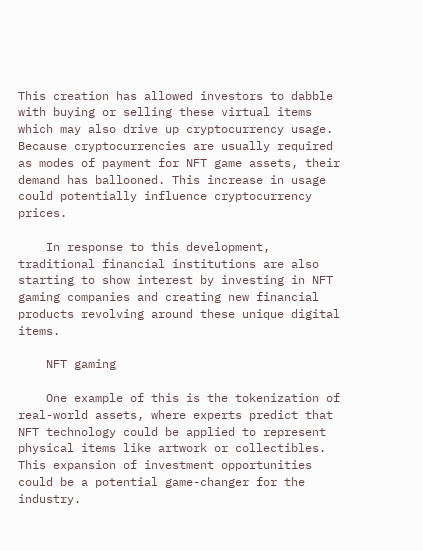This creation has allowed investors to dabble with buying or selling these virtual items which may also drive up cryptocurrency usage. Because cryptocurrencies are usually required as modes of payment for NFT game assets, their demand has ballooned. This increase in usage could potentially influence cryptocurrency prices.

    In response to this development, traditional financial institutions are also starting to show interest by investing in NFT gaming companies and creating new financial products revolving around these unique digital items.

    NFT gaming

    One example of this is the tokenization of real-world assets, where experts predict that NFT technology could be applied to represent physical items like artwork or collectibles. This expansion of investment opportunities could be a potential game-changer for the industry.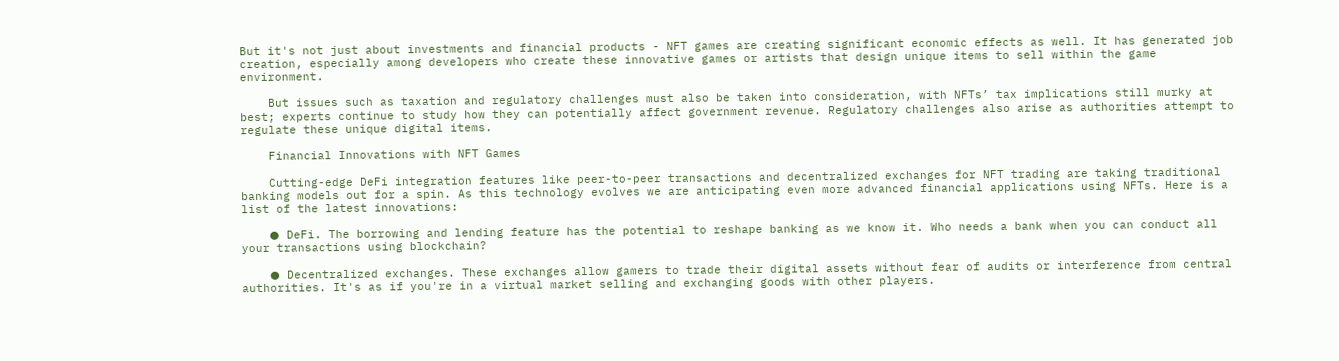But it's not just about investments and financial products - NFT games are creating significant economic effects as well. It has generated job creation, especially among developers who create these innovative games or artists that design unique items to sell within the game environment.

    But issues such as taxation and regulatory challenges must also be taken into consideration, with NFTs’ tax implications still murky at best; experts continue to study how they can potentially affect government revenue. Regulatory challenges also arise as authorities attempt to regulate these unique digital items.

    Financial Innovations with NFT Games

    Cutting-edge DeFi integration features like peer-to-peer transactions and decentralized exchanges for NFT trading are taking traditional banking models out for a spin. As this technology evolves we are anticipating even more advanced financial applications using NFTs. Here is a list of the latest innovations:

    ● DeFi. The borrowing and lending feature has the potential to reshape banking as we know it. Who needs a bank when you can conduct all your transactions using blockchain?

    ● Decentralized exchanges. These exchanges allow gamers to trade their digital assets without fear of audits or interference from central authorities. It's as if you're in a virtual market selling and exchanging goods with other players.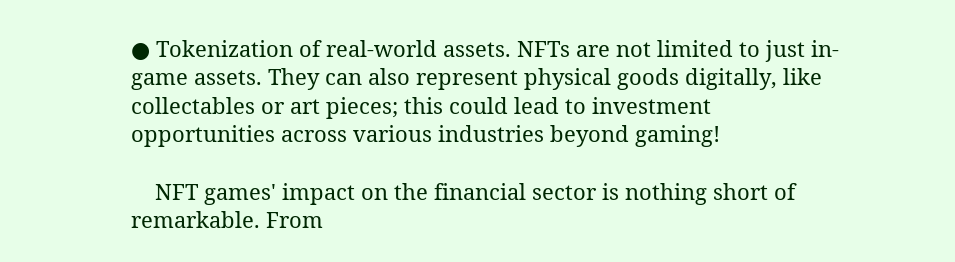● Tokenization of real-world assets. NFTs are not limited to just in-game assets. They can also represent physical goods digitally, like collectables or art pieces; this could lead to investment opportunities across various industries beyond gaming!

    NFT games' impact on the financial sector is nothing short of remarkable. From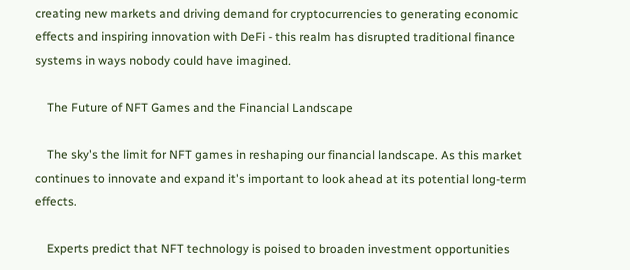creating new markets and driving demand for cryptocurrencies to generating economic effects and inspiring innovation with DeFi - this realm has disrupted traditional finance systems in ways nobody could have imagined.

    The Future of NFT Games and the Financial Landscape

    The sky's the limit for NFT games in reshaping our financial landscape. As this market continues to innovate and expand it's important to look ahead at its potential long-term effects.

    Experts predict that NFT technology is poised to broaden investment opportunities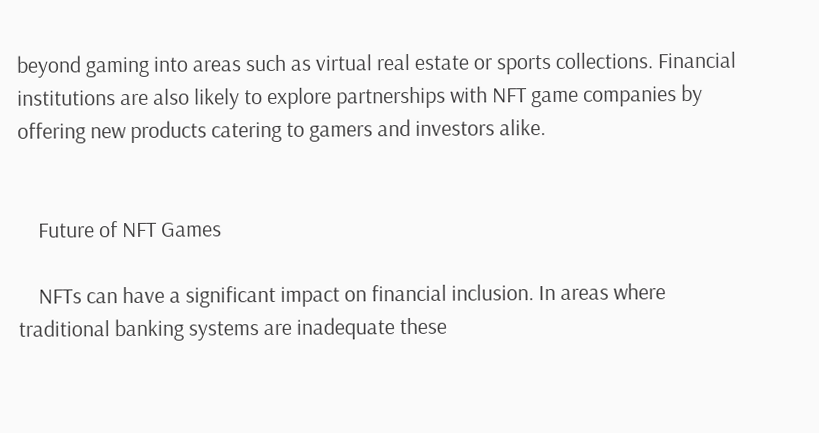beyond gaming into areas such as virtual real estate or sports collections. Financial institutions are also likely to explore partnerships with NFT game companies by offering new products catering to gamers and investors alike.


    Future of NFT Games

    NFTs can have a significant impact on financial inclusion. In areas where traditional banking systems are inadequate these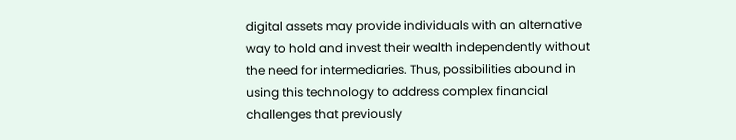digital assets may provide individuals with an alternative way to hold and invest their wealth independently without the need for intermediaries. Thus, possibilities abound in using this technology to address complex financial challenges that previously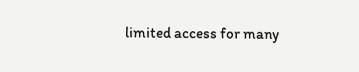limited access for many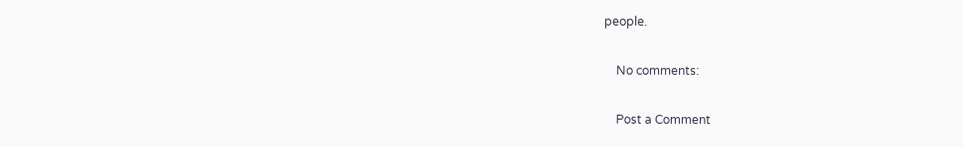people.

    No comments:

    Post a Comment